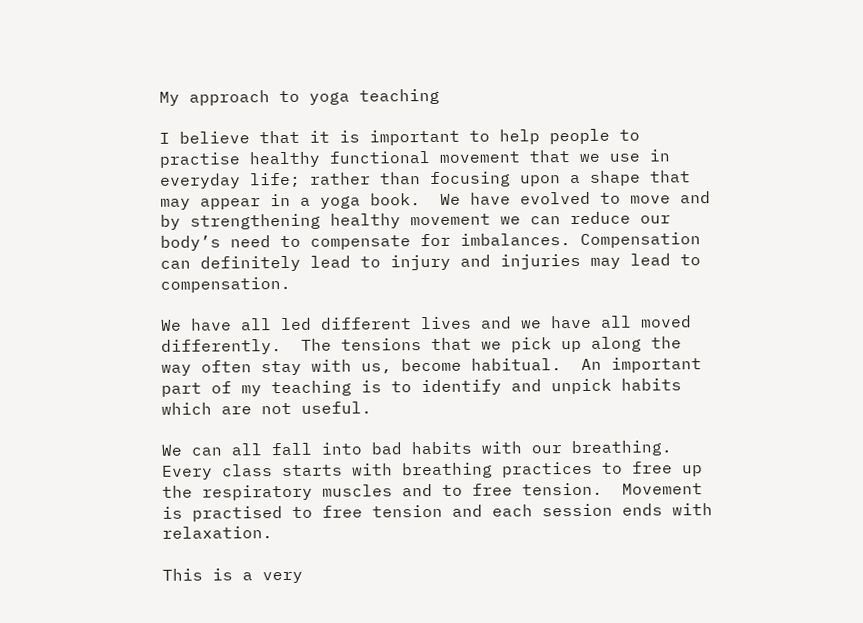My approach to yoga teaching

I believe that it is important to help people to practise healthy functional movement that we use in everyday life; rather than focusing upon a shape that may appear in a yoga book.  We have evolved to move and by strengthening healthy movement we can reduce our body’s need to compensate for imbalances. Compensation can definitely lead to injury and injuries may lead to compensation.

We have all led different lives and we have all moved differently.  The tensions that we pick up along the way often stay with us, become habitual.  An important part of my teaching is to identify and unpick habits which are not useful.

We can all fall into bad habits with our breathing.  Every class starts with breathing practices to free up the respiratory muscles and to free tension.  Movement is practised to free tension and each session ends with relaxation.

This is a very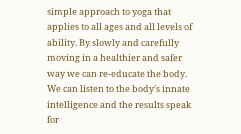simple approach to yoga that applies to all ages and all levels of ability. By slowly and carefully moving in a healthier and safer way we can re-educate the body.  We can listen to the body’s innate intelligence and the results speak for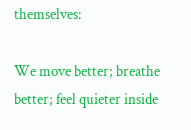themselves:

We move better; breathe better; feel quieter inside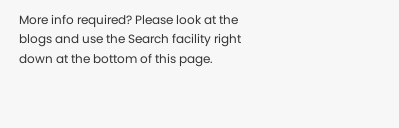More info required? Please look at the blogs and use the Search facility right down at the bottom of this page.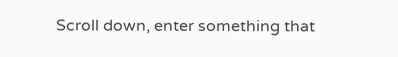Scroll down, enter something that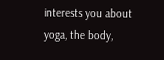interests you about yoga, the body,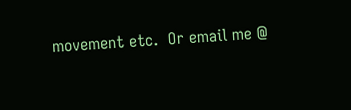movement etc.  Or email me @